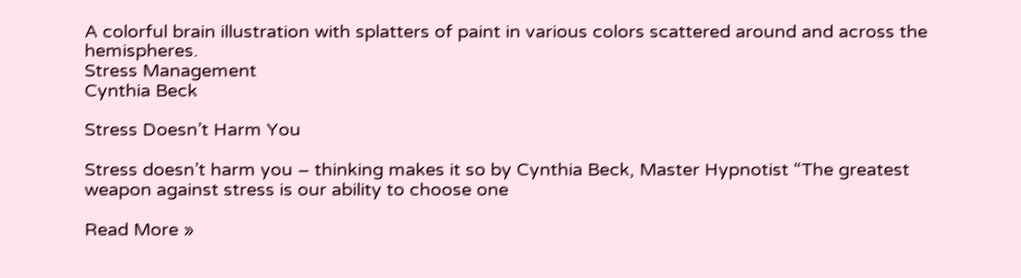A colorful brain illustration with splatters of paint in various colors scattered around and across the hemispheres.
Stress Management
Cynthia Beck

Stress Doesn’t Harm You

Stress doesn’t harm you – thinking makes it so by Cynthia Beck, Master Hypnotist “The greatest weapon against stress is our ability to choose one

Read More »